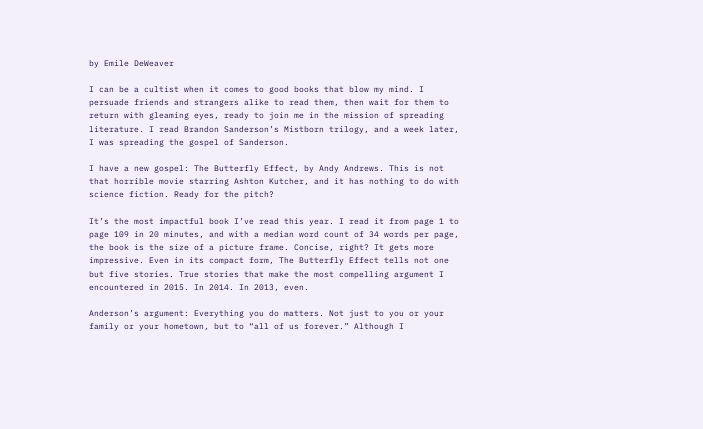by Emile DeWeaver

I can be a cultist when it comes to good books that blow my mind. I persuade friends and strangers alike to read them, then wait for them to return with gleaming eyes, ready to join me in the mission of spreading literature. I read Brandon Sanderson’s Mistborn trilogy, and a week later, I was spreading the gospel of Sanderson.

I have a new gospel: The Butterfly Effect, by Andy Andrews. This is not that horrible movie starring Ashton Kutcher, and it has nothing to do with science fiction. Ready for the pitch?

It’s the most impactful book I’ve read this year. I read it from page 1 to page 109 in 20 minutes, and with a median word count of 34 words per page, the book is the size of a picture frame. Concise, right? It gets more impressive. Even in its compact form, The Butterfly Effect tells not one but five stories. True stories that make the most compelling argument I encountered in 2015. In 2014. In 2013, even.

Anderson’s argument: Everything you do matters. Not just to you or your family or your hometown, but to “all of us forever.” Although I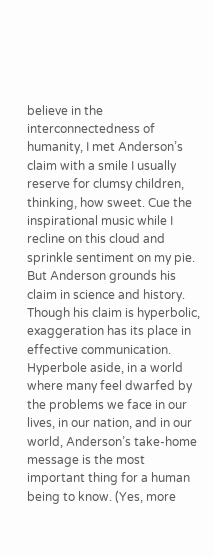believe in the interconnectedness of humanity, I met Anderson’s claim with a smile I usually reserve for clumsy children, thinking, how sweet. Cue the inspirational music while I recline on this cloud and sprinkle sentiment on my pie. But Anderson grounds his claim in science and history. Though his claim is hyperbolic, exaggeration has its place in effective communication. Hyperbole aside, in a world where many feel dwarfed by the problems we face in our lives, in our nation, and in our world, Anderson’s take-home message is the most important thing for a human being to know. (Yes, more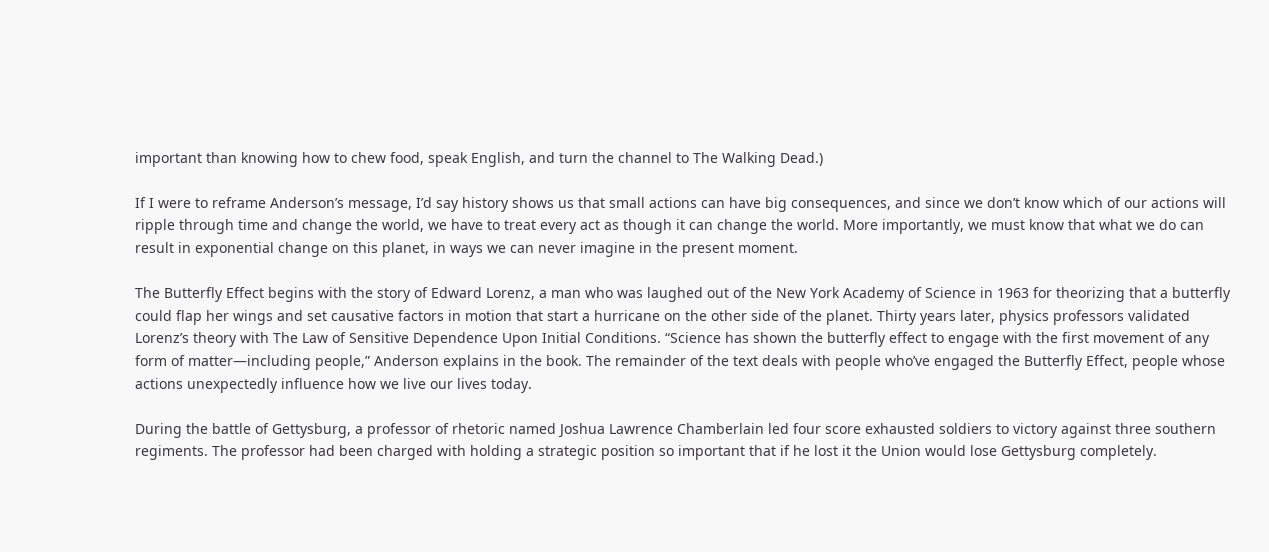important than knowing how to chew food, speak English, and turn the channel to The Walking Dead.)

If I were to reframe Anderson’s message, I’d say history shows us that small actions can have big consequences, and since we don’t know which of our actions will ripple through time and change the world, we have to treat every act as though it can change the world. More importantly, we must know that what we do can result in exponential change on this planet, in ways we can never imagine in the present moment.

The Butterfly Effect begins with the story of Edward Lorenz, a man who was laughed out of the New York Academy of Science in 1963 for theorizing that a butterfly could flap her wings and set causative factors in motion that start a hurricane on the other side of the planet. Thirty years later, physics professors validated Lorenz’s theory with The Law of Sensitive Dependence Upon Initial Conditions. “Science has shown the butterfly effect to engage with the first movement of any form of matter—including people,” Anderson explains in the book. The remainder of the text deals with people who’ve engaged the Butterfly Effect, people whose actions unexpectedly influence how we live our lives today.

During the battle of Gettysburg, a professor of rhetoric named Joshua Lawrence Chamberlain led four score exhausted soldiers to victory against three southern regiments. The professor had been charged with holding a strategic position so important that if he lost it the Union would lose Gettysburg completely.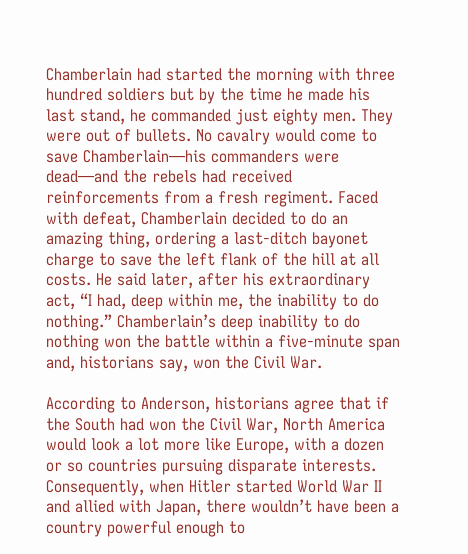Chamberlain had started the morning with three hundred soldiers but by the time he made his last stand, he commanded just eighty men. They were out of bullets. No cavalry would come to save Chamberlain—his commanders were dead—and the rebels had received reinforcements from a fresh regiment. Faced with defeat, Chamberlain decided to do an amazing thing, ordering a last-ditch bayonet charge to save the left flank of the hill at all costs. He said later, after his extraordinary act, “I had, deep within me, the inability to do nothing.” Chamberlain’s deep inability to do nothing won the battle within a five-minute span and, historians say, won the Civil War.

According to Anderson, historians agree that if the South had won the Civil War, North America would look a lot more like Europe, with a dozen or so countries pursuing disparate interests. Consequently, when Hitler started World War II and allied with Japan, there wouldn’t have been a country powerful enough to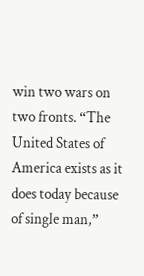win two wars on two fronts. “The United States of America exists as it does today because of single man,”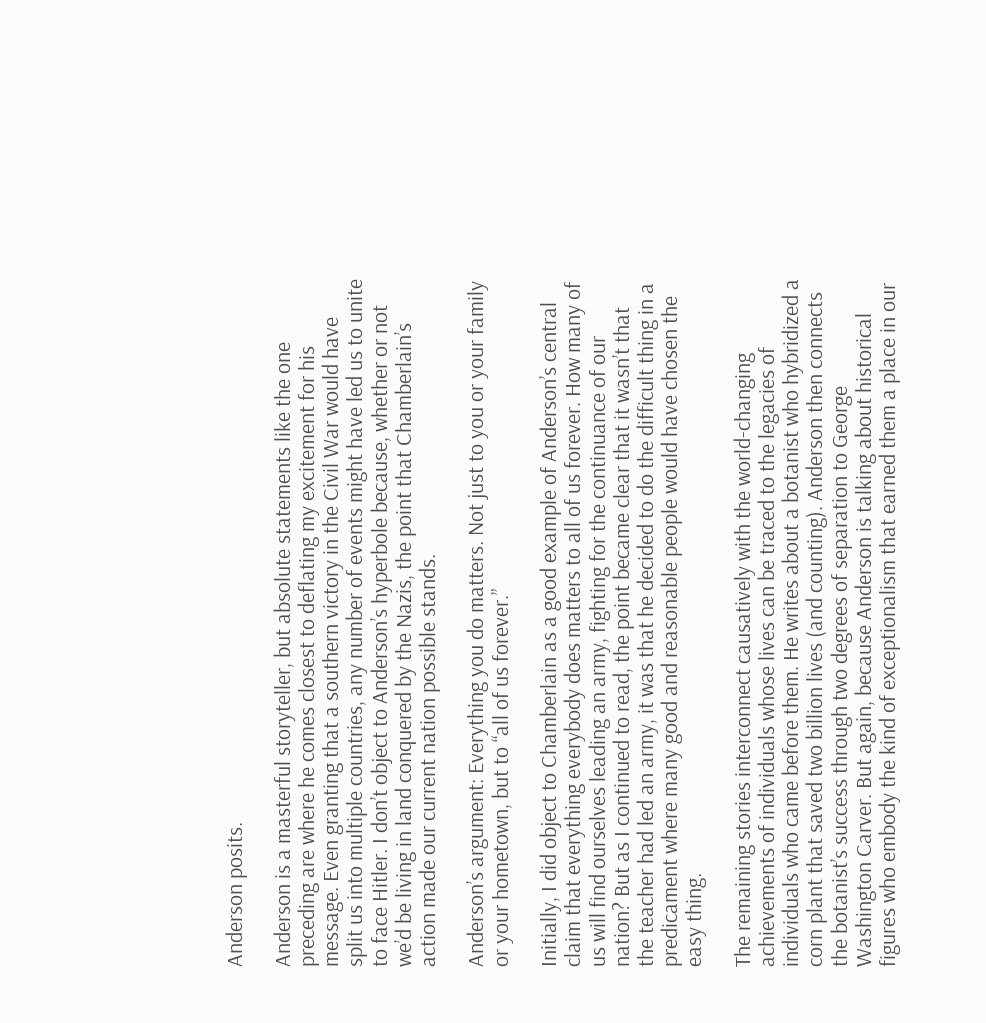Anderson posits.

Anderson is a masterful storyteller, but absolute statements like the one preceding are where he comes closest to deflating my excitement for his message. Even granting that a southern victory in the Civil War would have split us into multiple countries, any number of events might have led us to unite to face Hitler. I don’t object to Anderson’s hyperbole because, whether or not we’d be living in land conquered by the Nazis, the point that Chamberlain’s action made our current nation possible stands.

Anderson’s argument: Everything you do matters. Not just to you or your family or your hometown, but to “all of us forever.”

Initially, I did object to Chamberlain as a good example of Anderson’s central claim that everything everybody does matters to all of us forever. How many of us will find ourselves leading an army, fighting for the continuance of our nation? But as I continued to read, the point became clear that it wasn’t that the teacher had led an army, it was that he decided to do the difficult thing in a predicament where many good and reasonable people would have chosen the easy thing.

The remaining stories interconnect causatively with the world-changing achievements of individuals whose lives can be traced to the legacies of individuals who came before them. He writes about a botanist who hybridized a corn plant that saved two billion lives (and counting). Anderson then connects the botanist’s success through two degrees of separation to George Washington Carver. But again, because Anderson is talking about historical figures who embody the kind of exceptionalism that earned them a place in our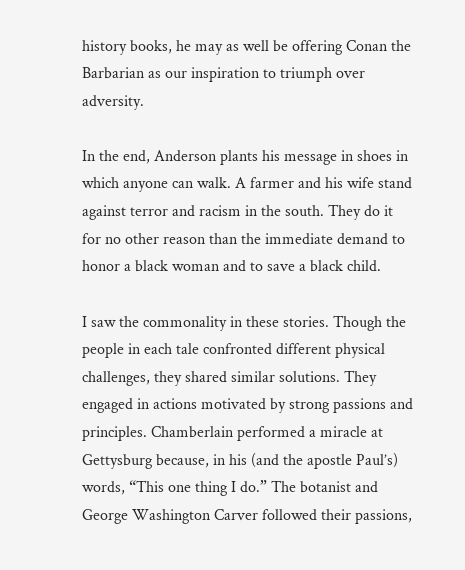history books, he may as well be offering Conan the Barbarian as our inspiration to triumph over adversity.

In the end, Anderson plants his message in shoes in which anyone can walk. A farmer and his wife stand against terror and racism in the south. They do it for no other reason than the immediate demand to honor a black woman and to save a black child.

I saw the commonality in these stories. Though the people in each tale confronted different physical challenges, they shared similar solutions. They engaged in actions motivated by strong passions and principles. Chamberlain performed a miracle at Gettysburg because, in his (and the apostle Paul’s) words, “This one thing I do.” The botanist and George Washington Carver followed their passions,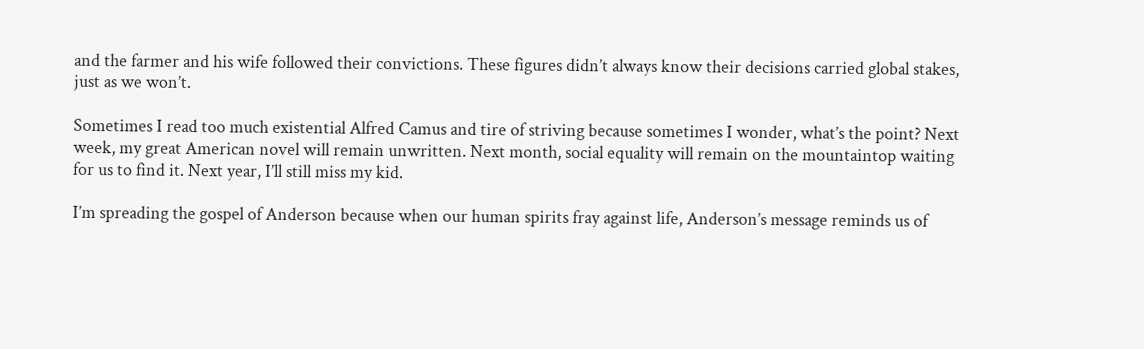and the farmer and his wife followed their convictions. These figures didn’t always know their decisions carried global stakes, just as we won’t.

Sometimes I read too much existential Alfred Camus and tire of striving because sometimes I wonder, what’s the point? Next week, my great American novel will remain unwritten. Next month, social equality will remain on the mountaintop waiting for us to find it. Next year, I’ll still miss my kid.

I’m spreading the gospel of Anderson because when our human spirits fray against life, Anderson’s message reminds us of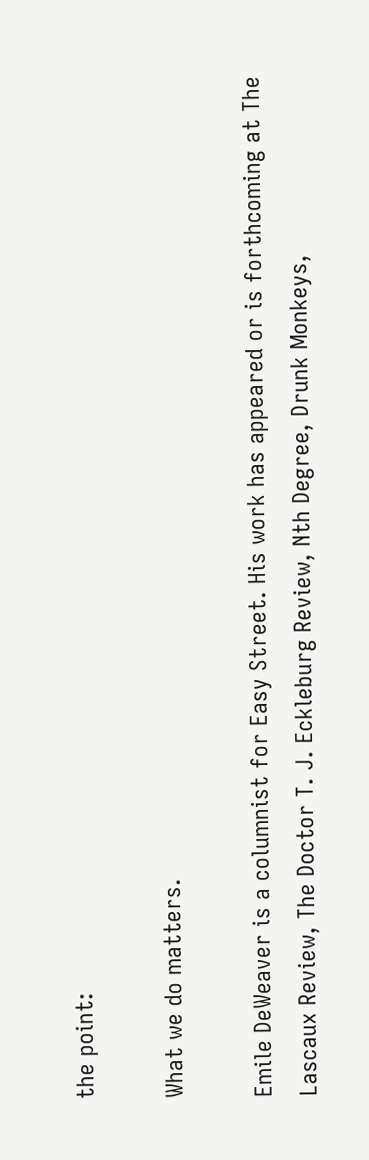the point:

What we do matters.

Emile DeWeaver is a columnist for Easy Street. His work has appeared or is forthcoming at The Lascaux Review, The Doctor T. J. Eckleburg Review, Nth Degree, Drunk Monkeys,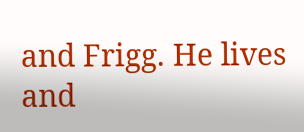and Frigg. He lives and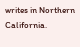writes in Northern California.